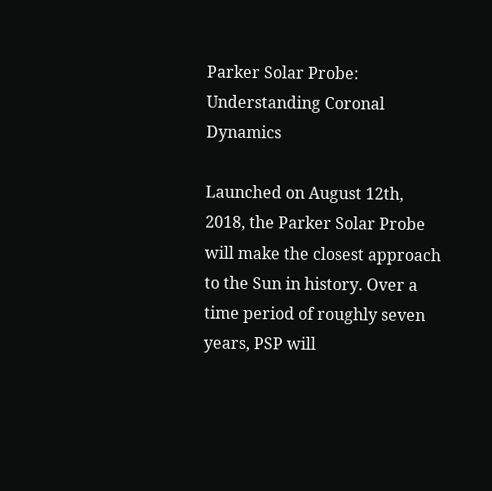Parker Solar Probe: Understanding Coronal Dynamics

Launched on August 12th, 2018, the Parker Solar Probe will make the closest approach to the Sun in history. Over a time period of roughly seven years, PSP will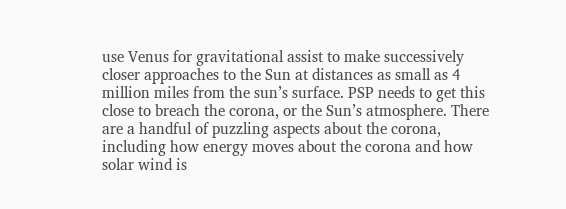use Venus for gravitational assist to make successively closer approaches to the Sun at distances as small as 4 million miles from the sun’s surface. PSP needs to get this close to breach the corona, or the Sun’s atmosphere. There are a handful of puzzling aspects about the corona, including how energy moves about the corona and how solar wind is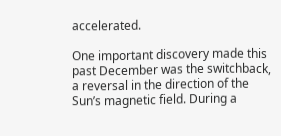accelerated.

One important discovery made this past December was the switchback, a reversal in the direction of the Sun’s magnetic field. During a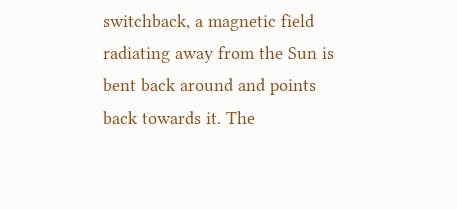switchback, a magnetic field radiating away from the Sun is bent back around and points back towards it. The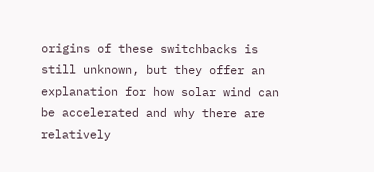origins of these switchbacks is still unknown, but they offer an explanation for how solar wind can be accelerated and why there are relatively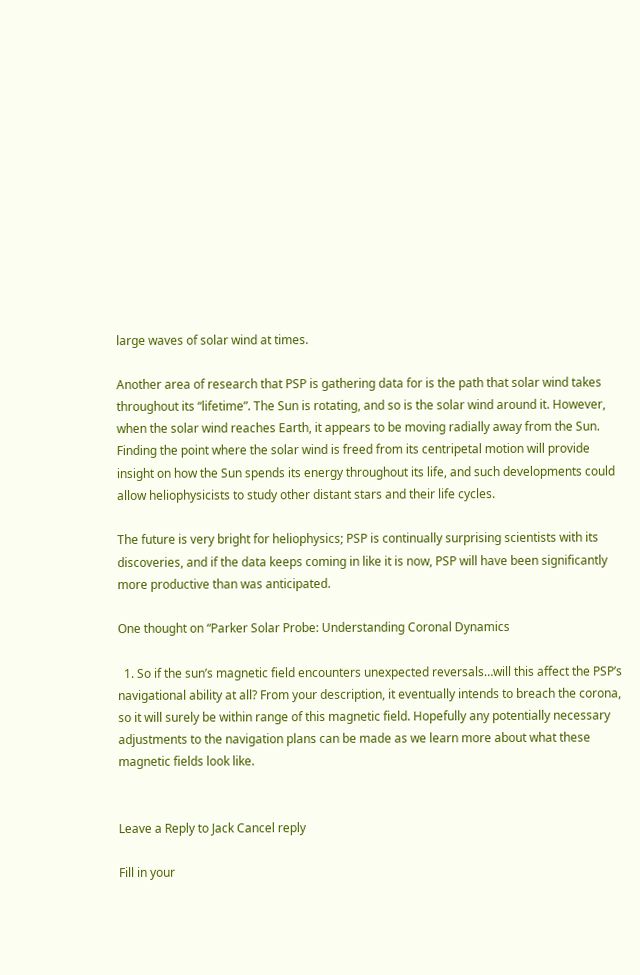large waves of solar wind at times.

Another area of research that PSP is gathering data for is the path that solar wind takes throughout its “lifetime”. The Sun is rotating, and so is the solar wind around it. However, when the solar wind reaches Earth, it appears to be moving radially away from the Sun. Finding the point where the solar wind is freed from its centripetal motion will provide insight on how the Sun spends its energy throughout its life, and such developments could allow heliophysicists to study other distant stars and their life cycles.

The future is very bright for heliophysics; PSP is continually surprising scientists with its discoveries, and if the data keeps coming in like it is now, PSP will have been significantly more productive than was anticipated.

One thought on “Parker Solar Probe: Understanding Coronal Dynamics

  1. So if the sun’s magnetic field encounters unexpected reversals…will this affect the PSP’s navigational ability at all? From your description, it eventually intends to breach the corona, so it will surely be within range of this magnetic field. Hopefully any potentially necessary adjustments to the navigation plans can be made as we learn more about what these magnetic fields look like.


Leave a Reply to Jack Cancel reply

Fill in your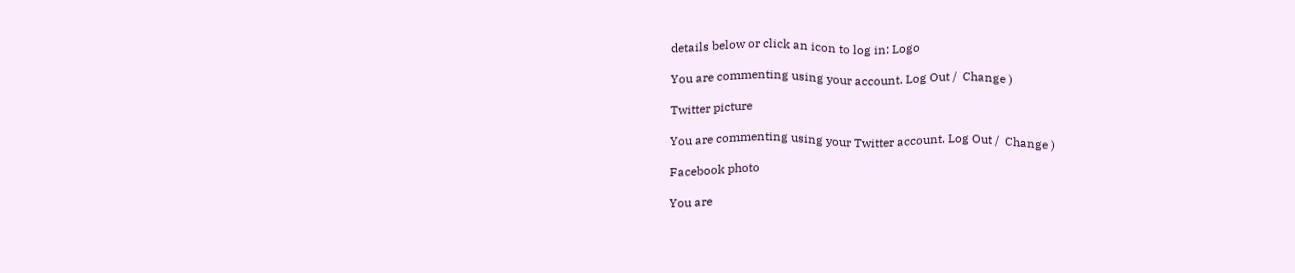details below or click an icon to log in: Logo

You are commenting using your account. Log Out /  Change )

Twitter picture

You are commenting using your Twitter account. Log Out /  Change )

Facebook photo

You are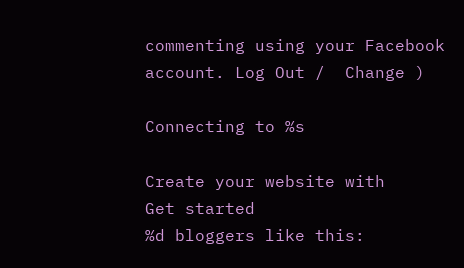commenting using your Facebook account. Log Out /  Change )

Connecting to %s

Create your website with
Get started
%d bloggers like this: